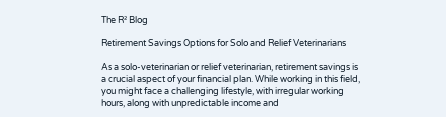The R² Blog

Retirement Savings Options for Solo and Relief Veterinarians

As a solo-veterinarian or relief veterinarian, retirement savings is a crucial aspect of your financial plan. While working in this field, you might face a challenging lifestyle, with irregular working hours, along with unpredictable income and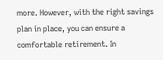more. However, with the right savings plan in place, you can ensure a comfortable retirement. In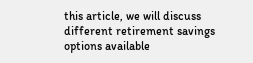this article, we will discuss different retirement savings options available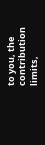to you, the contribution limits,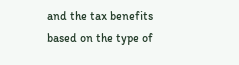and the tax benefits based on the type of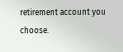retirement account you choose.